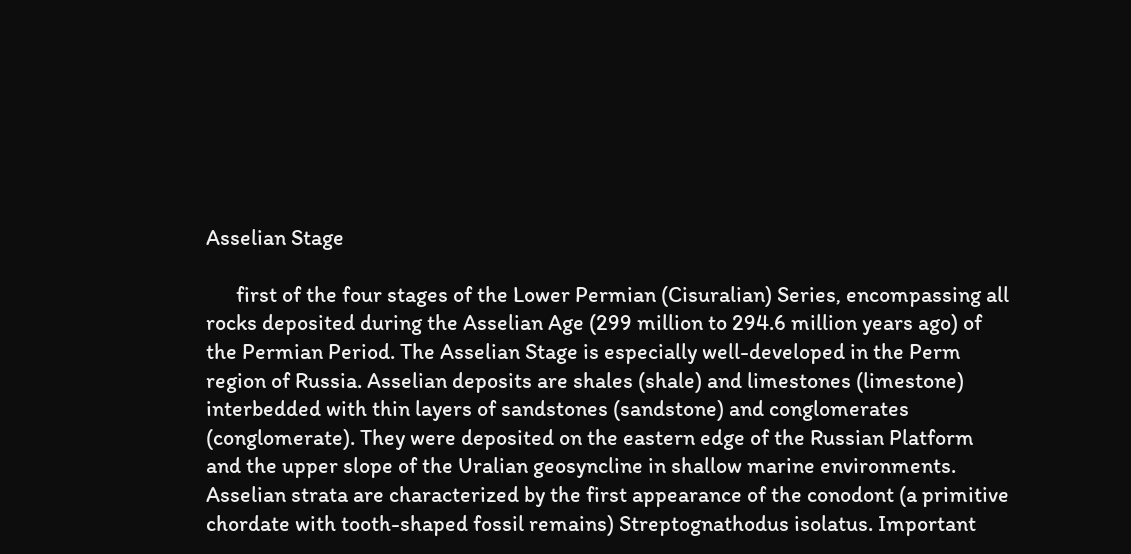Asselian Stage

      first of the four stages of the Lower Permian (Cisuralian) Series, encompassing all rocks deposited during the Asselian Age (299 million to 294.6 million years ago) of the Permian Period. The Asselian Stage is especially well-developed in the Perm region of Russia. Asselian deposits are shales (shale) and limestones (limestone) interbedded with thin layers of sandstones (sandstone) and conglomerates (conglomerate). They were deposited on the eastern edge of the Russian Platform and the upper slope of the Uralian geosyncline in shallow marine environments. Asselian strata are characterized by the first appearance of the conodont (a primitive chordate with tooth-shaped fossil remains) Streptognathodus isolatus. Important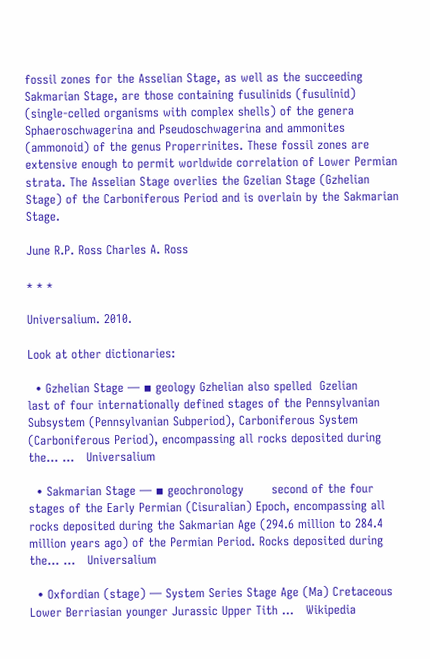fossil zones for the Asselian Stage, as well as the succeeding Sakmarian Stage, are those containing fusulinids (fusulinid) (single-celled organisms with complex shells) of the genera Sphaeroschwagerina and Pseudoschwagerina and ammonites (ammonoid) of the genus Properrinites. These fossil zones are extensive enough to permit worldwide correlation of Lower Permian strata. The Asselian Stage overlies the Gzelian Stage (Gzhelian Stage) of the Carboniferous Period and is overlain by the Sakmarian Stage.

June R.P. Ross Charles A. Ross

* * *

Universalium. 2010.

Look at other dictionaries:

  • Gzhelian Stage — ▪ geology Gzhelian also spelled  Gzelian        last of four internationally defined stages of the Pennsylvanian Subsystem (Pennsylvanian Subperiod), Carboniferous System (Carboniferous Period), encompassing all rocks deposited during the… …   Universalium

  • Sakmarian Stage — ▪ geochronology       second of the four stages of the Early Permian (Cisuralian) Epoch, encompassing all rocks deposited during the Sakmarian Age (294.6 million to 284.4 million years ago) of the Permian Period. Rocks deposited during the… …   Universalium

  • Oxfordian (stage) — System Series Stage Age (Ma) Cretaceous Lower Berriasian younger Jurassic Upper Tith …   Wikipedia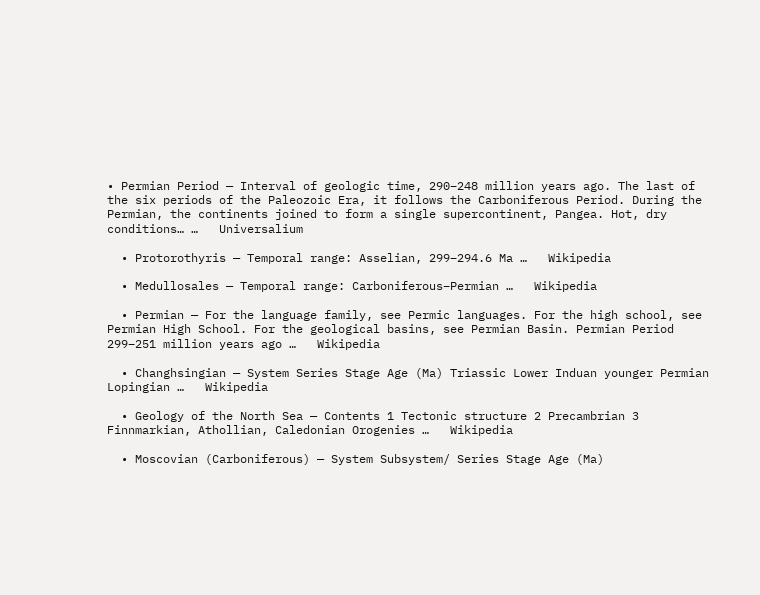• Permian Period — Interval of geologic time, 290–248 million years ago. The last of the six periods of the Paleozoic Era, it follows the Carboniferous Period. During the Permian, the continents joined to form a single supercontinent, Pangea. Hot, dry conditions… …   Universalium

  • Protorothyris — Temporal range: Asselian, 299–294.6 Ma …   Wikipedia

  • Medullosales — Temporal range: Carboniferous–Permian …   Wikipedia

  • Permian — For the language family, see Permic languages. For the high school, see Permian High School. For the geological basins, see Permian Basin. Permian Period 299–251 million years ago …   Wikipedia

  • Changhsingian — System Series Stage Age (Ma) Triassic Lower Induan younger Permian Lopingian …   Wikipedia

  • Geology of the North Sea — Contents 1 Tectonic structure 2 Precambrian 3 Finnmarkian, Athollian, Caledonian Orogenies …   Wikipedia

  • Moscovian (Carboniferous) — System Subsystem/ Series Stage Age (Ma)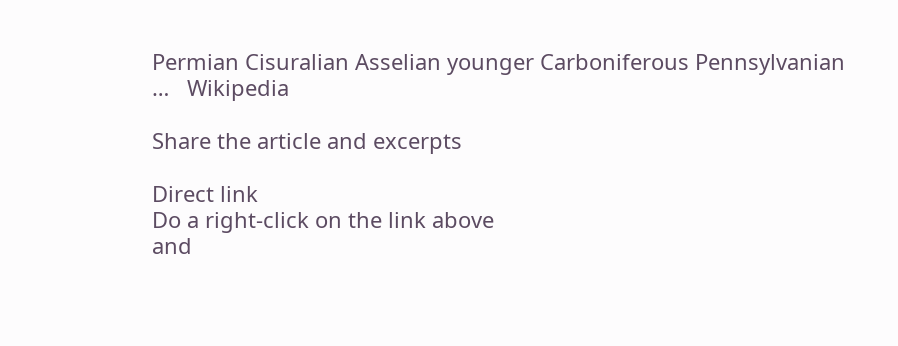Permian Cisuralian Asselian younger Carboniferous Pennsylvanian …   Wikipedia

Share the article and excerpts

Direct link
Do a right-click on the link above
and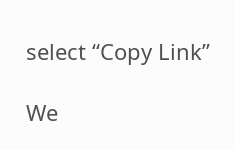select “Copy Link”

We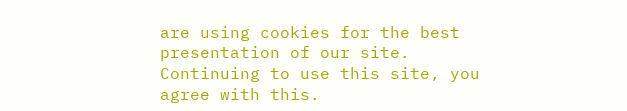are using cookies for the best presentation of our site. Continuing to use this site, you agree with this.